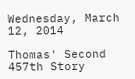Wednesday, March 12, 2014

Thomas' Second 457th Story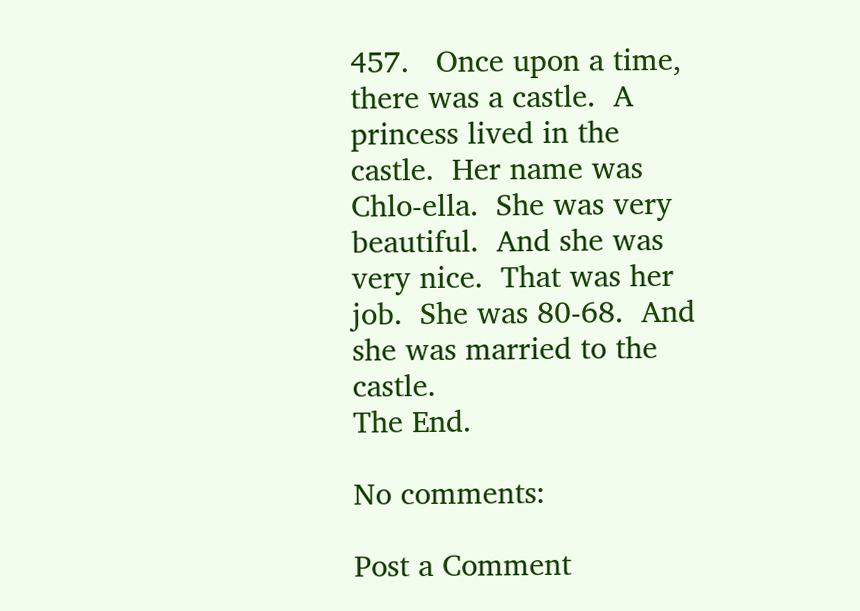457.   Once upon a time, there was a castle.  A princess lived in the castle.  Her name was Chlo-ella.  She was very beautiful.  And she was very nice.  That was her job.  She was 80-68.  And she was married to the castle.
The End.

No comments:

Post a Comment